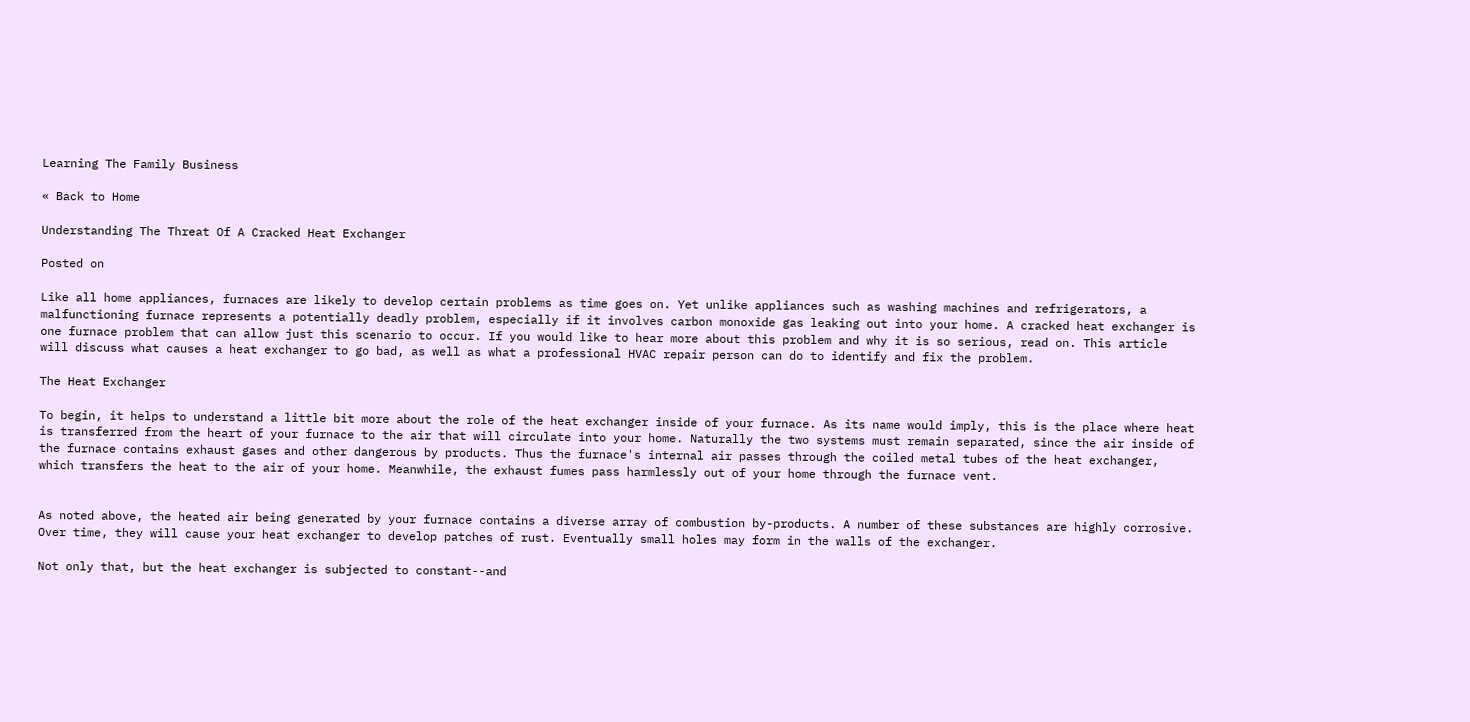Learning The Family Business

« Back to Home

Understanding The Threat Of A Cracked Heat Exchanger

Posted on

Like all home appliances, furnaces are likely to develop certain problems as time goes on. Yet unlike appliances such as washing machines and refrigerators, a malfunctioning furnace represents a potentially deadly problem, especially if it involves carbon monoxide gas leaking out into your home. A cracked heat exchanger is one furnace problem that can allow just this scenario to occur. If you would like to hear more about this problem and why it is so serious, read on. This article will discuss what causes a heat exchanger to go bad, as well as what a professional HVAC repair person can do to identify and fix the problem.

The Heat Exchanger

To begin, it helps to understand a little bit more about the role of the heat exchanger inside of your furnace. As its name would imply, this is the place where heat is transferred from the heart of your furnace to the air that will circulate into your home. Naturally the two systems must remain separated, since the air inside of the furnace contains exhaust gases and other dangerous by products. Thus the furnace's internal air passes through the coiled metal tubes of the heat exchanger, which transfers the heat to the air of your home. Meanwhile, the exhaust fumes pass harmlessly out of your home through the furnace vent.


As noted above, the heated air being generated by your furnace contains a diverse array of combustion by-products. A number of these substances are highly corrosive. Over time, they will cause your heat exchanger to develop patches of rust. Eventually small holes may form in the walls of the exchanger.

Not only that, but the heat exchanger is subjected to constant--and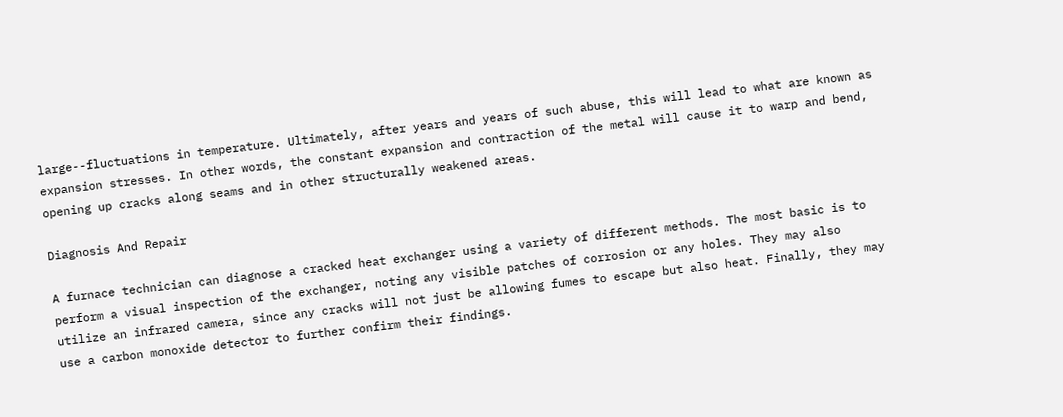large--fluctuations in temperature. Ultimately, after years and years of such abuse, this will lead to what are known as expansion stresses. In other words, the constant expansion and contraction of the metal will cause it to warp and bend, opening up cracks along seams and in other structurally weakened areas.

Diagnosis And Repair

A furnace technician can diagnose a cracked heat exchanger using a variety of different methods. The most basic is to perform a visual inspection of the exchanger, noting any visible patches of corrosion or any holes. They may also utilize an infrared camera, since any cracks will not just be allowing fumes to escape but also heat. Finally, they may use a carbon monoxide detector to further confirm their findings.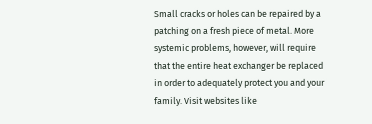Small cracks or holes can be repaired by a patching on a fresh piece of metal. More systemic problems, however, will require that the entire heat exchanger be replaced in order to adequately protect you and your family. Visit websites like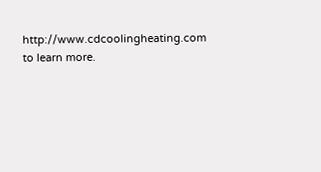http://www.cdcoolingheating.com to learn more.